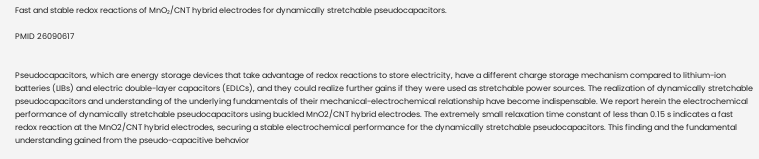Fast and stable redox reactions of MnO₂/CNT hybrid electrodes for dynamically stretchable pseudocapacitors.

PMID 26090617


Pseudocapacitors, which are energy storage devices that take advantage of redox reactions to store electricity, have a different charge storage mechanism compared to lithium-ion batteries (LIBs) and electric double-layer capacitors (EDLCs), and they could realize further gains if they were used as stretchable power sources. The realization of dynamically stretchable pseudocapacitors and understanding of the underlying fundamentals of their mechanical-electrochemical relationship have become indispensable. We report herein the electrochemical performance of dynamically stretchable pseudocapacitors using buckled MnO2/CNT hybrid electrodes. The extremely small relaxation time constant of less than 0.15 s indicates a fast redox reaction at the MnO2/CNT hybrid electrodes, securing a stable electrochemical performance for the dynamically stretchable pseudocapacitors. This finding and the fundamental understanding gained from the pseudo-capacitive behavior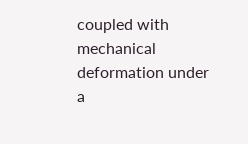coupled with mechanical deformation under a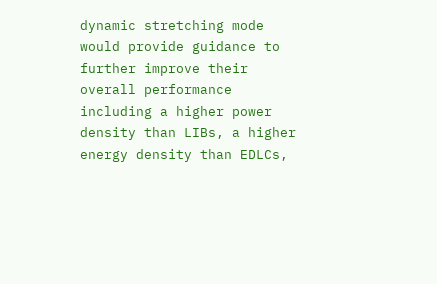dynamic stretching mode would provide guidance to further improve their overall performance including a higher power density than LIBs, a higher energy density than EDLCs,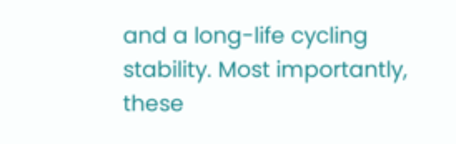and a long-life cycling stability. Most importantly, these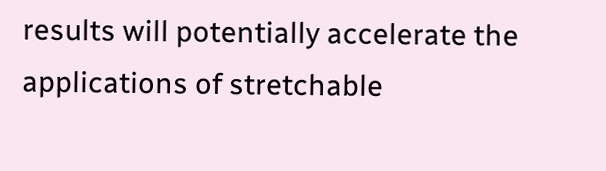results will potentially accelerate the applications of stretchable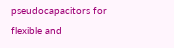pseudocapacitors for flexible and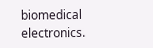biomedical electronics.